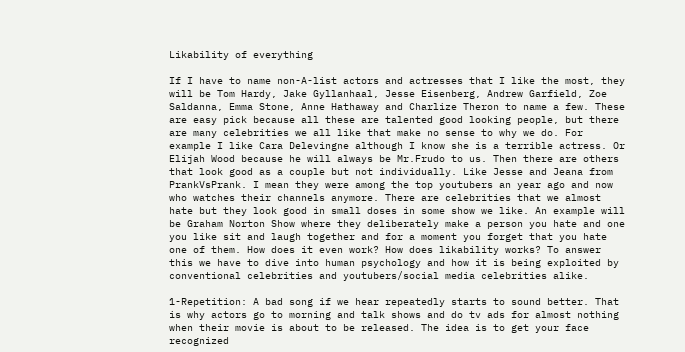Likability of everything

If I have to name non-A-list actors and actresses that I like the most, they will be Tom Hardy, Jake Gyllanhaal, Jesse Eisenberg, Andrew Garfield, Zoe Saldanna, Emma Stone, Anne Hathaway and Charlize Theron to name a few. These are easy pick because all these are talented good looking people, but there are many celebrities we all like that make no sense to why we do. For example I like Cara Delevingne although I know she is a terrible actress. Or Elijah Wood because he will always be Mr.Frudo to us. Then there are others that look good as a couple but not individually. Like Jesse and Jeana from PrankVsPrank. I mean they were among the top youtubers an year ago and now who watches their channels anymore. There are celebrities that we almost hate but they look good in small doses in some show we like. An example will be Graham Norton Show where they deliberately make a person you hate and one you like sit and laugh together and for a moment you forget that you hate one of them. How does it even work? How does likability works? To answer this we have to dive into human psychology and how it is being exploited by conventional celebrities and youtubers/social media celebrities alike.

1-Repetition: A bad song if we hear repeatedly starts to sound better. That is why actors go to morning and talk shows and do tv ads for almost nothing when their movie is about to be released. The idea is to get your face recognized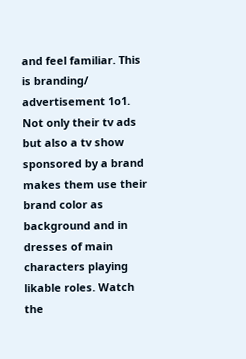and feel familiar. This is branding/ advertisement 1o1. Not only their tv ads but also a tv show sponsored by a brand makes them use their brand color as background and in dresses of main characters playing likable roles. Watch the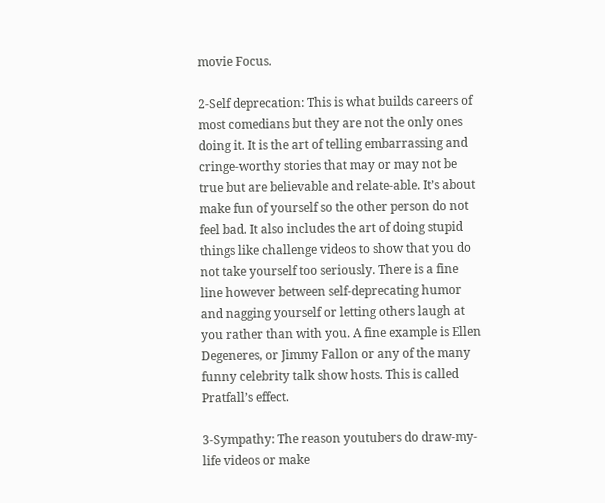movie Focus.

2-Self deprecation: This is what builds careers of most comedians but they are not the only ones doing it. It is the art of telling embarrassing and cringe-worthy stories that may or may not be true but are believable and relate-able. It’s about make fun of yourself so the other person do not feel bad. It also includes the art of doing stupid things like challenge videos to show that you do not take yourself too seriously. There is a fine line however between self-deprecating humor and nagging yourself or letting others laugh at you rather than with you. A fine example is Ellen Degeneres, or Jimmy Fallon or any of the many funny celebrity talk show hosts. This is called Pratfall’s effect.

3-Sympathy: The reason youtubers do draw-my-life videos or make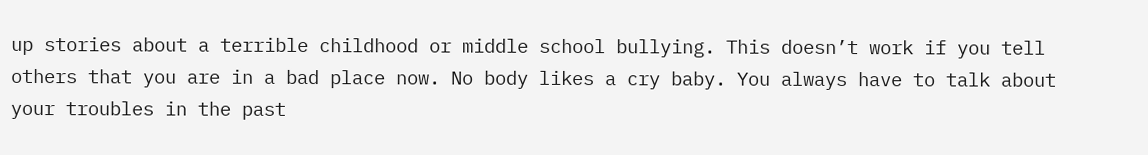up stories about a terrible childhood or middle school bullying. This doesn’t work if you tell others that you are in a bad place now. No body likes a cry baby. You always have to talk about your troubles in the past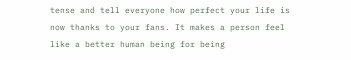tense and tell everyone how perfect your life is now thanks to your fans. It makes a person feel like a better human being for being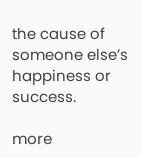the cause of someone else’s happiness or success.

more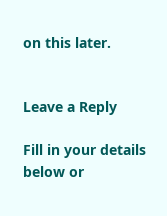on this later.


Leave a Reply

Fill in your details below or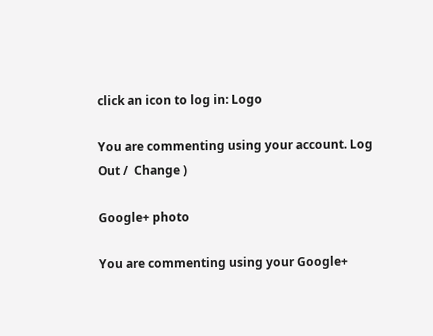click an icon to log in: Logo

You are commenting using your account. Log Out /  Change )

Google+ photo

You are commenting using your Google+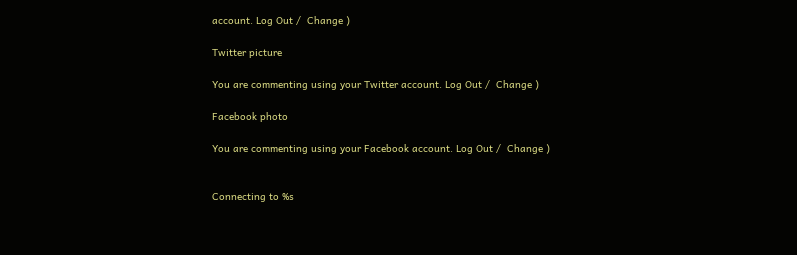account. Log Out /  Change )

Twitter picture

You are commenting using your Twitter account. Log Out /  Change )

Facebook photo

You are commenting using your Facebook account. Log Out /  Change )


Connecting to %s